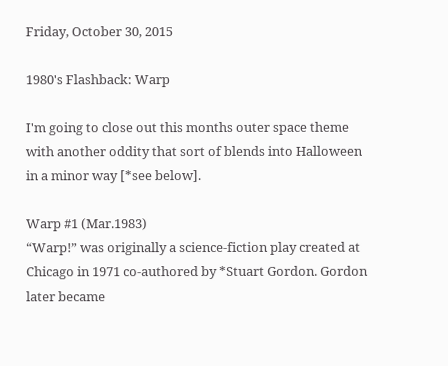Friday, October 30, 2015

1980's Flashback: Warp

I'm going to close out this months outer space theme with another oddity that sort of blends into Halloween in a minor way [*see below].

Warp #1 (Mar.1983)
“Warp!” was originally a science-fiction play created at Chicago in 1971 co-authored by *Stuart Gordon. Gordon later became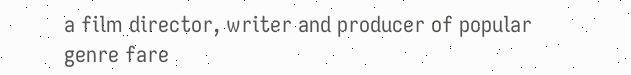a film director, writer and producer of popular genre fare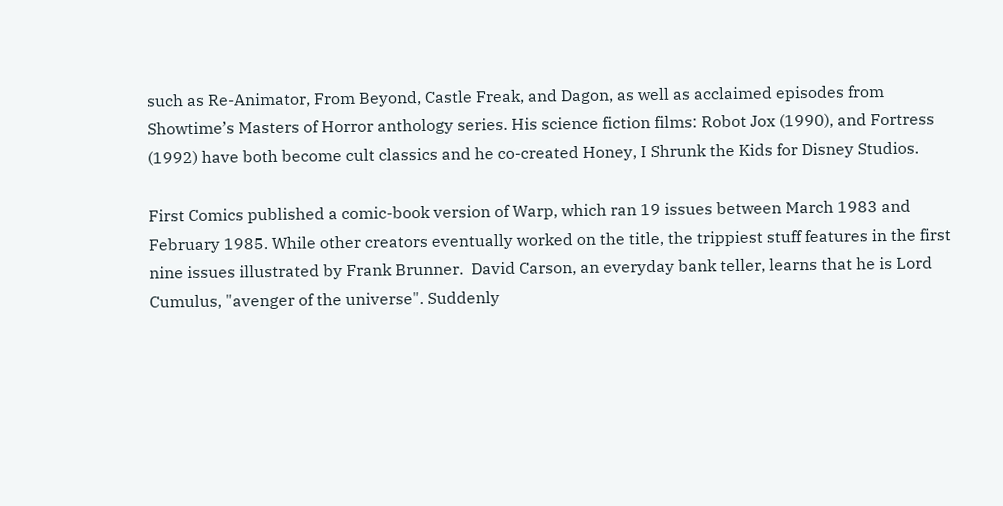such as Re-Animator, From Beyond, Castle Freak, and Dagon, as well as acclaimed episodes from Showtime’s Masters of Horror anthology series. His science fiction films: Robot Jox (1990), and Fortress (1992) have both become cult classics and he co-created Honey, I Shrunk the Kids for Disney Studios.

First Comics published a comic-book version of Warp, which ran 19 issues between March 1983 and February 1985. While other creators eventually worked on the title, the trippiest stuff features in the first nine issues illustrated by Frank Brunner.  David Carson, an everyday bank teller, learns that he is Lord Cumulus, "avenger of the universe". Suddenly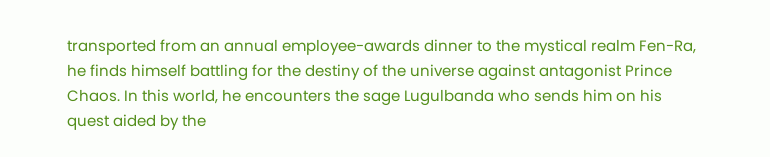transported from an annual employee-awards dinner to the mystical realm Fen-Ra, he finds himself battling for the destiny of the universe against antagonist Prince Chaos. In this world, he encounters the sage Lugulbanda who sends him on his quest aided by the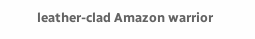leather-clad Amazon warrior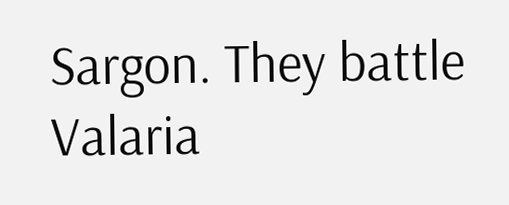Sargon. They battle Valaria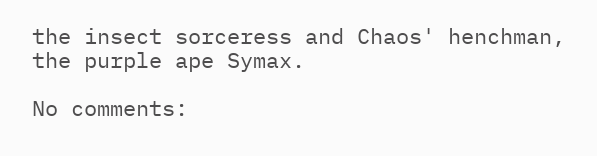the insect sorceress and Chaos' henchman, the purple ape Symax.

No comments: